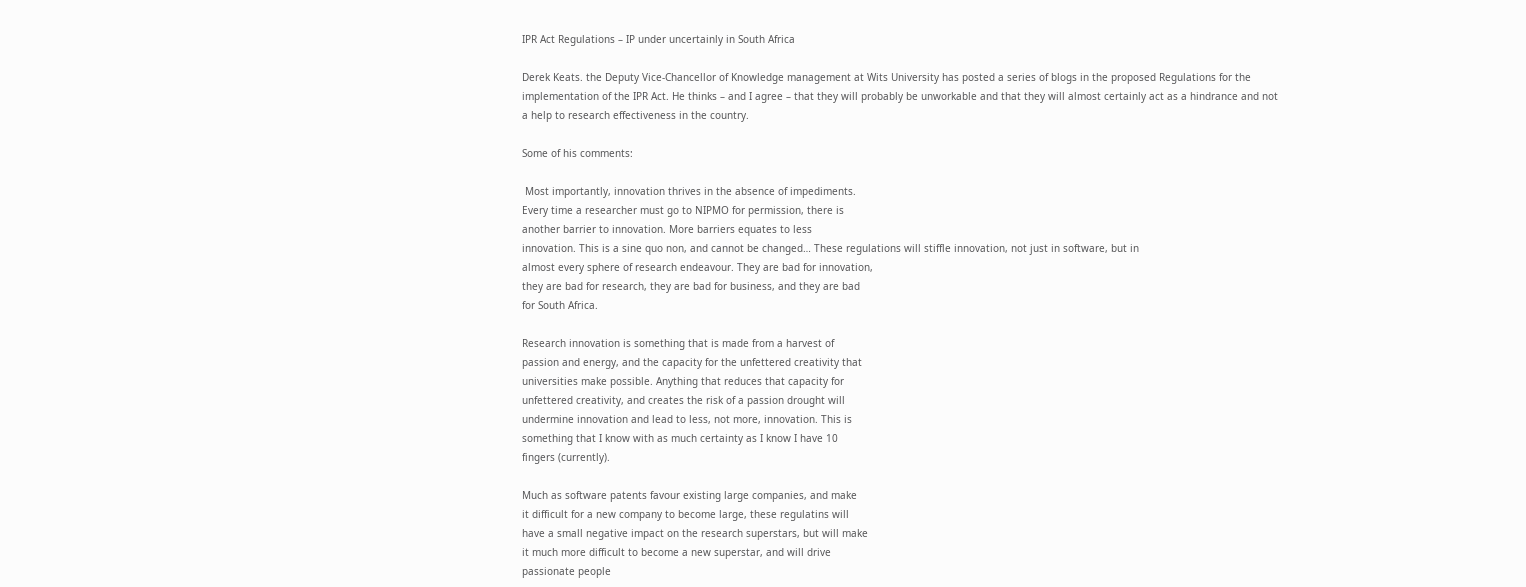IPR Act Regulations – IP under uncertainly in South Africa

Derek Keats. the Deputy Vice-Chancellor of Knowledge management at Wits University has posted a series of blogs in the proposed Regulations for the implementation of the IPR Act. He thinks – and I agree – that they will probably be unworkable and that they will almost certainly act as a hindrance and not a help to research effectiveness in the country.

Some of his comments:

 Most importantly, innovation thrives in the absence of impediments.
Every time a researcher must go to NIPMO for permission, there is
another barrier to innovation. More barriers equates to less
innovation. This is a sine quo non, and cannot be changed… These regulations will stiffle innovation, not just in software, but in
almost every sphere of research endeavour. They are bad for innovation,
they are bad for research, they are bad for business, and they are bad
for South Africa.

Research innovation is something that is made from a harvest of
passion and energy, and the capacity for the unfettered creativity that
universities make possible. Anything that reduces that capacity for
unfettered creativity, and creates the risk of a passion drought will
undermine innovation and lead to less, not more, innovation. This is
something that I know with as much certainty as I know I have 10
fingers (currently).

Much as software patents favour existing large companies, and make
it difficult for a new company to become large, these regulatins will
have a small negative impact on the research superstars, but will make
it much more difficult to become a new superstar, and will drive
passionate people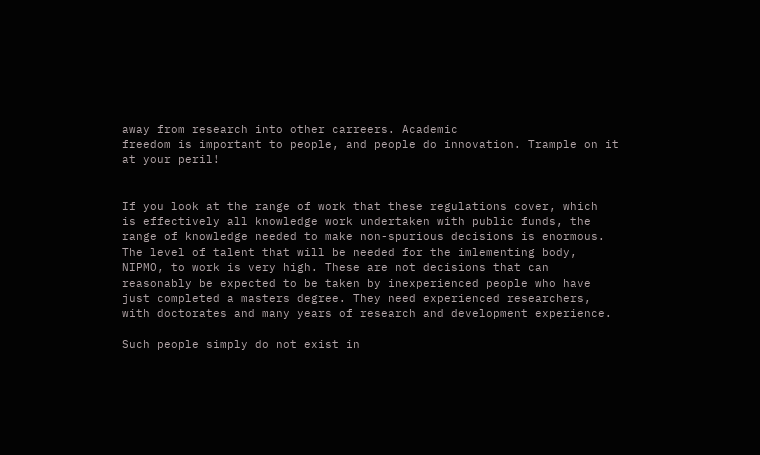away from research into other carreers. Academic
freedom is important to people, and people do innovation. Trample on it
at your peril!


If you look at the range of work that these regulations cover, which
is effectively all knowledge work undertaken with public funds, the
range of knowledge needed to make non-spurious decisions is enormous.
The level of talent that will be needed for the imlementing body,
NIPMO, to work is very high. These are not decisions that can
reasonably be expected to be taken by inexperienced people who have
just completed a masters degree. They need experienced researchers,
with doctorates and many years of research and development experience.

Such people simply do not exist in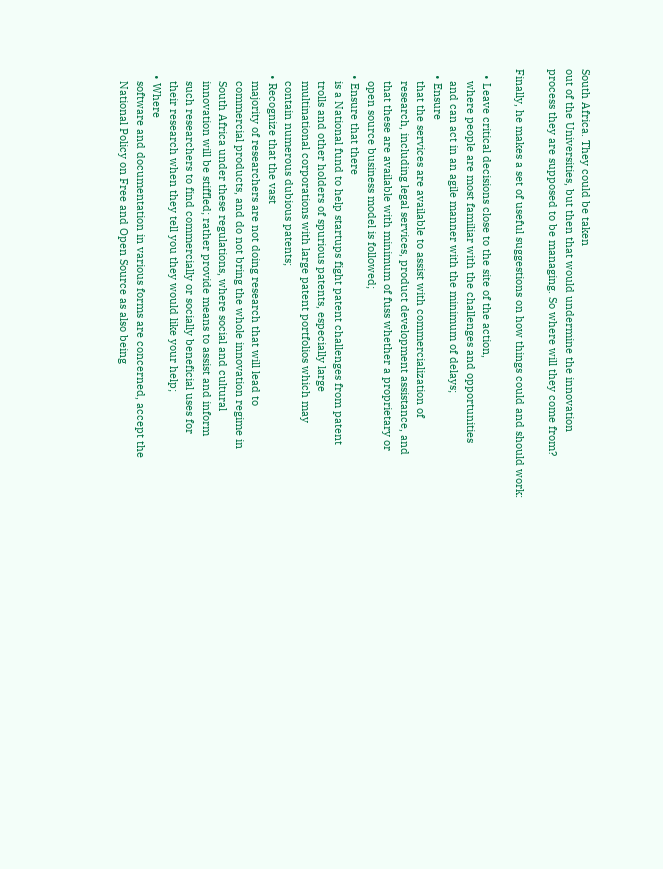South Africa. They could be taken
out of the Universities, but then that would undermine the innovation
process they are supposed to be managing. So where will they come from?

Finally, he makes a set of useful suggestions on how things could and should work:

  • Leave critical decisions close to the site of the action,
    where people are most familiar with the challenges and opportunities
    and can act in an agile manner with the minimum of delays;
  • Ensure
    that the services are available to assist with commercialization of
    research, including legal services, product development assistance, and
    that these are available with minimum of fuss whether a proprietary or
    open source business model is followed;
  • Ensure that there
    is a National fund to help startups fight patent challenges from patent
    trolls and other holders of spurious patents, especially large
    multinational corporations with large patent portfolios which may
    contain numerous dubious patents;
  • Recognize that the vast
    majority of researchers are not doing research that will lead to
    commercial products, and do not bring the whole innovation regime in
    South Africa under these regulations, where social and cultural
    innovation will be stiffled; rather provide means to assist and inform
    such researchers to find commercially or socially beneficial uses for
    their research when they tell you they would like your help;
  • Where
    software and documentation in various forms are concerned, accept the
    National Policy on Free and Open Source as also being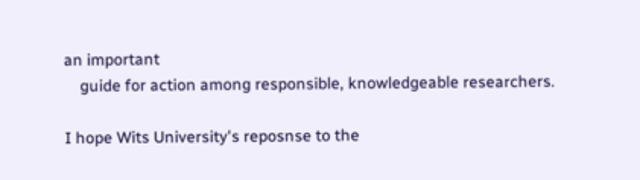an important
    guide for action among responsible, knowledgeable researchers.

I hope Wits University's reposnse to the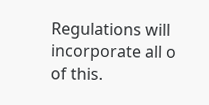Regulations will incorporate all o of this.